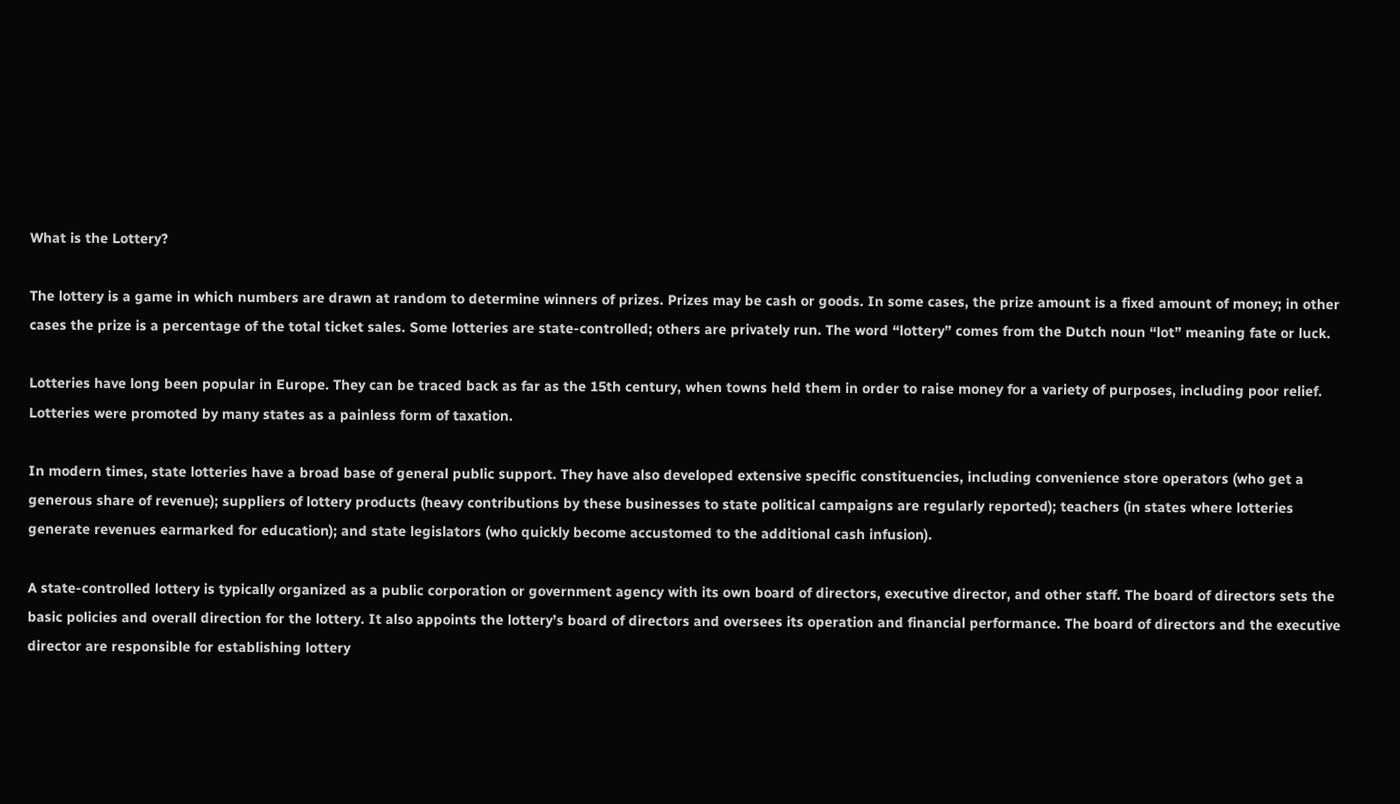What is the Lottery?

The lottery is a game in which numbers are drawn at random to determine winners of prizes. Prizes may be cash or goods. In some cases, the prize amount is a fixed amount of money; in other cases the prize is a percentage of the total ticket sales. Some lotteries are state-controlled; others are privately run. The word “lottery” comes from the Dutch noun “lot” meaning fate or luck.

Lotteries have long been popular in Europe. They can be traced back as far as the 15th century, when towns held them in order to raise money for a variety of purposes, including poor relief. Lotteries were promoted by many states as a painless form of taxation.

In modern times, state lotteries have a broad base of general public support. They have also developed extensive specific constituencies, including convenience store operators (who get a generous share of revenue); suppliers of lottery products (heavy contributions by these businesses to state political campaigns are regularly reported); teachers (in states where lotteries generate revenues earmarked for education); and state legislators (who quickly become accustomed to the additional cash infusion).

A state-controlled lottery is typically organized as a public corporation or government agency with its own board of directors, executive director, and other staff. The board of directors sets the basic policies and overall direction for the lottery. It also appoints the lottery’s board of directors and oversees its operation and financial performance. The board of directors and the executive director are responsible for establishing lottery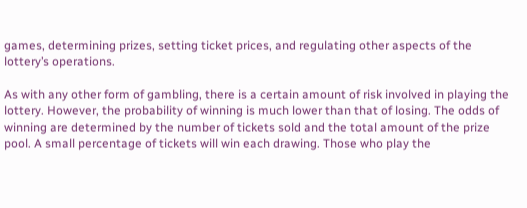games, determining prizes, setting ticket prices, and regulating other aspects of the lottery’s operations.

As with any other form of gambling, there is a certain amount of risk involved in playing the lottery. However, the probability of winning is much lower than that of losing. The odds of winning are determined by the number of tickets sold and the total amount of the prize pool. A small percentage of tickets will win each drawing. Those who play the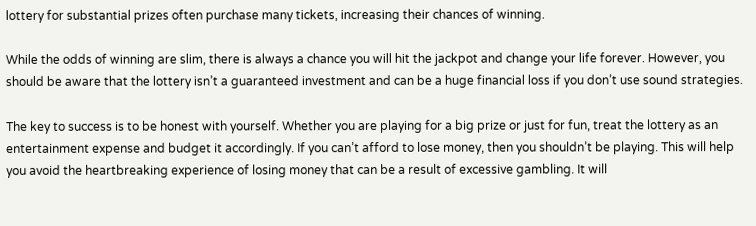lottery for substantial prizes often purchase many tickets, increasing their chances of winning.

While the odds of winning are slim, there is always a chance you will hit the jackpot and change your life forever. However, you should be aware that the lottery isn’t a guaranteed investment and can be a huge financial loss if you don’t use sound strategies.

The key to success is to be honest with yourself. Whether you are playing for a big prize or just for fun, treat the lottery as an entertainment expense and budget it accordingly. If you can’t afford to lose money, then you shouldn’t be playing. This will help you avoid the heartbreaking experience of losing money that can be a result of excessive gambling. It will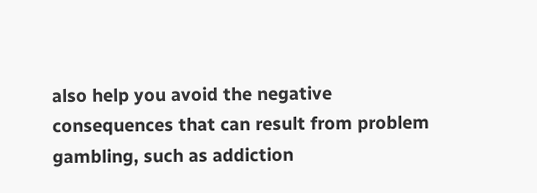also help you avoid the negative consequences that can result from problem gambling, such as addiction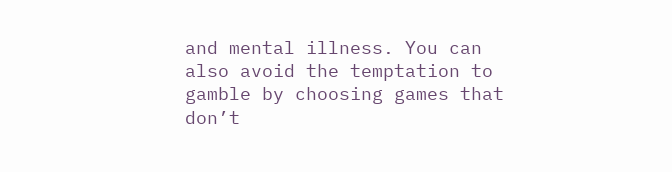and mental illness. You can also avoid the temptation to gamble by choosing games that don’t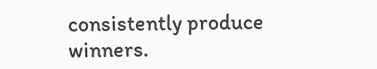consistently produce winners.